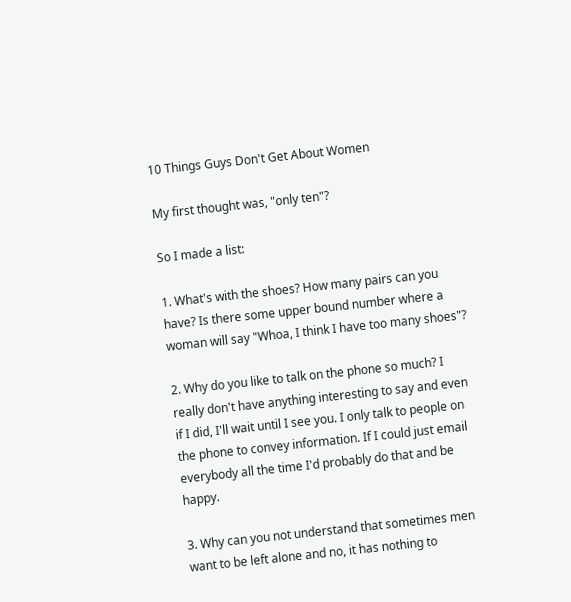10 Things Guys Don't Get About Women

My first thought was, "only ten"?

So I made a list:

1. What's with the shoes? How many pairs can you have? Is there some upper bound number where a woman will say "Whoa, I think I have too many shoes"?

2. Why do you like to talk on the phone so much? I really don't have anything interesting to say and even if I did, I'll wait until I see you. I only talk to people on the phone to convey information. If I could just email everybody all the time I'd probably do that and be happy.

3. Why can you not understand that sometimes men want to be left alone and no, it has nothing to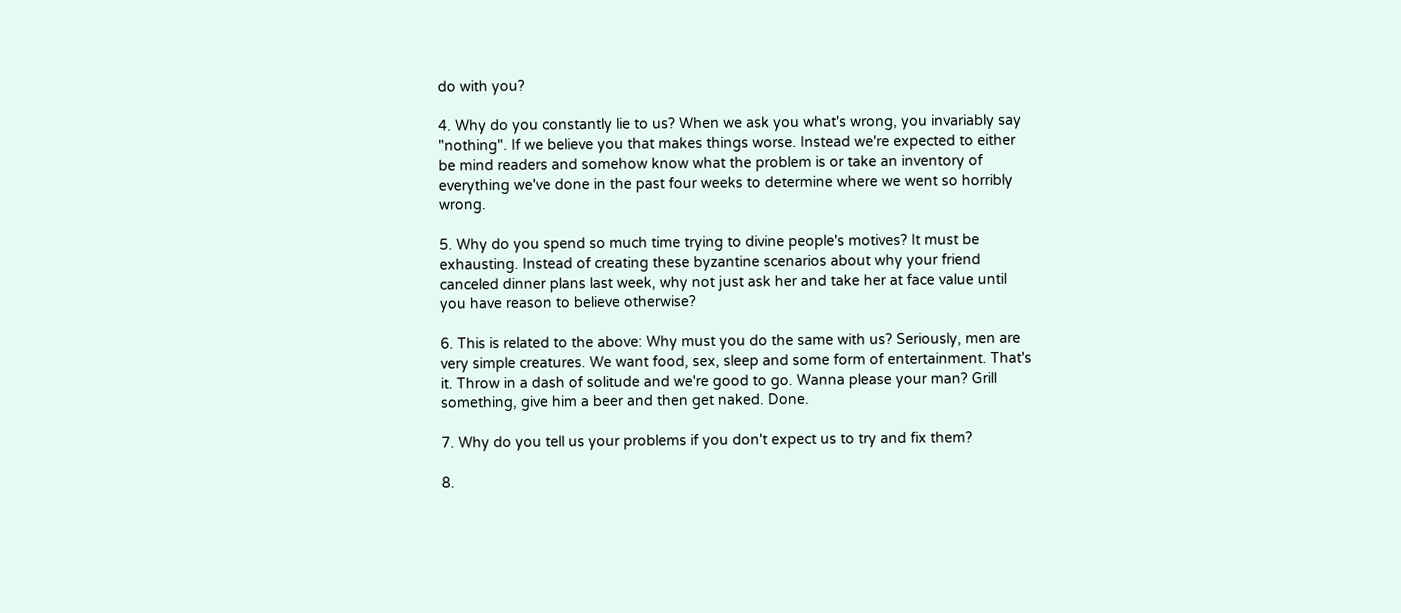do with you?

4. Why do you constantly lie to us? When we ask you what's wrong, you invariably say "nothing". If we believe you that makes things worse. Instead we're expected to either be mind readers and somehow know what the problem is or take an inventory of everything we've done in the past four weeks to determine where we went so horribly wrong.

5. Why do you spend so much time trying to divine people's motives? It must be exhausting. Instead of creating these byzantine scenarios about why your friend canceled dinner plans last week, why not just ask her and take her at face value until you have reason to believe otherwise?

6. This is related to the above: Why must you do the same with us? Seriously, men are very simple creatures. We want food, sex, sleep and some form of entertainment. That's it. Throw in a dash of solitude and we're good to go. Wanna please your man? Grill something, give him a beer and then get naked. Done.

7. Why do you tell us your problems if you don't expect us to try and fix them?

8.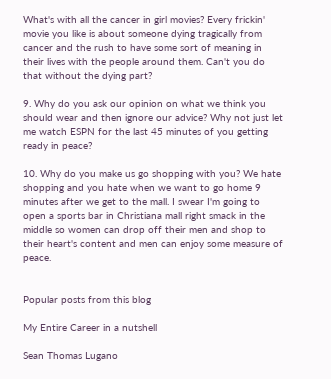What's with all the cancer in girl movies? Every frickin' movie you like is about someone dying tragically from cancer and the rush to have some sort of meaning in their lives with the people around them. Can't you do that without the dying part?

9. Why do you ask our opinion on what we think you should wear and then ignore our advice? Why not just let me watch ESPN for the last 45 minutes of you getting ready in peace?

10. Why do you make us go shopping with you? We hate shopping and you hate when we want to go home 9 minutes after we get to the mall. I swear I'm going to open a sports bar in Christiana mall right smack in the middle so women can drop off their men and shop to their heart's content and men can enjoy some measure of peace.


Popular posts from this blog

My Entire Career in a nutshell

Sean Thomas Lugano